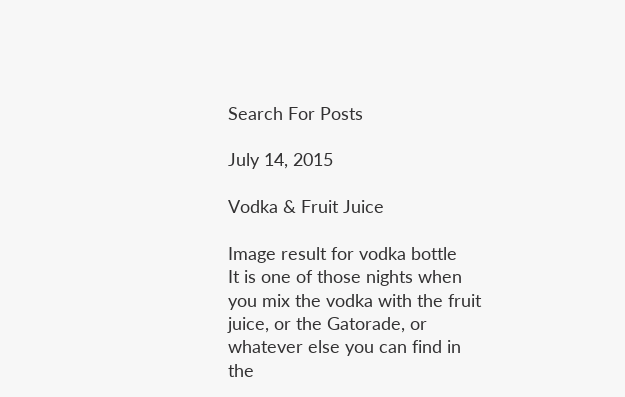Search For Posts

July 14, 2015

Vodka & Fruit Juice

Image result for vodka bottle
It is one of those nights when you mix the vodka with the fruit juice, or the Gatorade, or whatever else you can find in the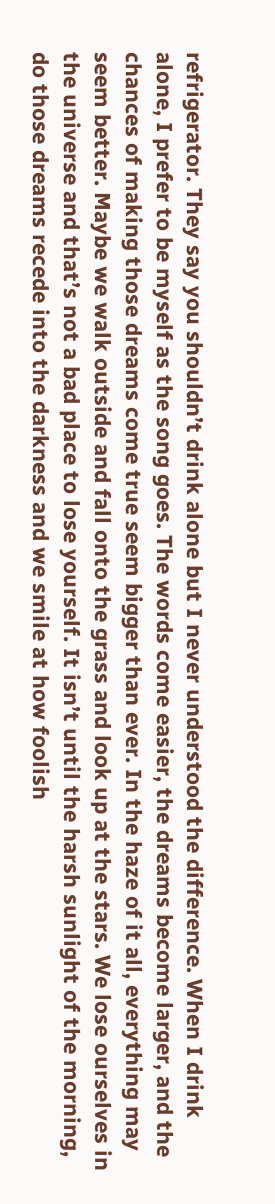refrigerator. They say you shouldn’t drink alone but I never understood the difference. When I drink alone, I prefer to be myself as the song goes. The words come easier, the dreams become larger, and the chances of making those dreams come true seem bigger than ever. In the haze of it all, everything may seem better. Maybe we walk outside and fall onto the grass and look up at the stars. We lose ourselves in the universe and that’s not a bad place to lose yourself. It isn’t until the harsh sunlight of the morning, do those dreams recede into the darkness and we smile at how foolish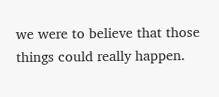we were to believe that those things could really happen.